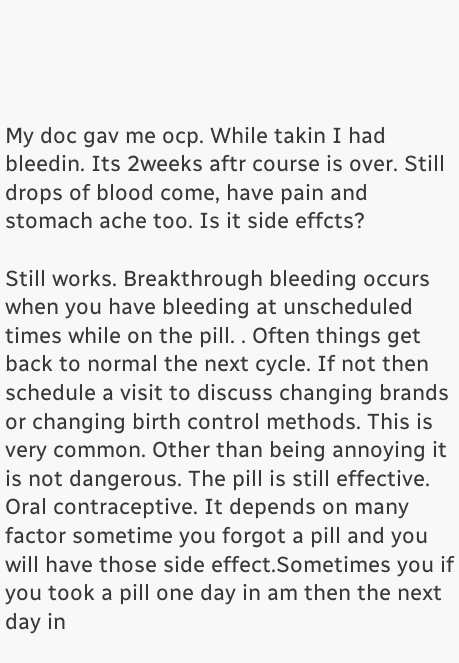My doc gav me ocp. While takin I had bleedin. Its 2weeks aftr course is over. Still drops of blood come, have pain and stomach ache too. Is it side effcts?

Still works. Breakthrough bleeding occurs when you have bleeding at unscheduled times while on the pill. . Often things get back to normal the next cycle. If not then schedule a visit to discuss changing brands or changing birth control methods. This is very common. Other than being annoying it is not dangerous. The pill is still effective.
Oral contraceptive. It depends on many factor sometime you forgot a pill and you will have those side effect.Sometimes you if you took a pill one day in am then the next day in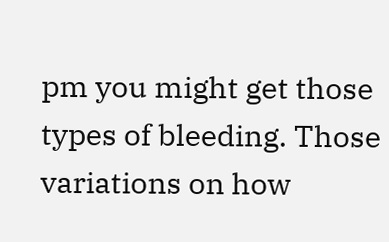pm you might get those types of bleeding. Those variations on how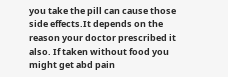you take the pill can cause those side effects.It depends on the reason your doctor prescribed it also. If taken without food you might get abd pain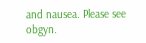and nausea. Please see obgyn.